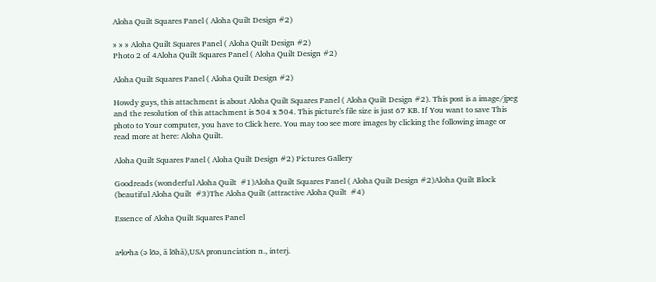Aloha Quilt Squares Panel ( Aloha Quilt Design #2)

» » » Aloha Quilt Squares Panel ( Aloha Quilt Design #2)
Photo 2 of 4Aloha Quilt Squares Panel ( Aloha Quilt Design #2)

Aloha Quilt Squares Panel ( Aloha Quilt Design #2)

Howdy guys, this attachment is about Aloha Quilt Squares Panel ( Aloha Quilt Design #2). This post is a image/jpeg and the resolution of this attachment is 504 x 504. This picture's file size is just 67 KB. If You want to save This photo to Your computer, you have to Click here. You may too see more images by clicking the following image or read more at here: Aloha Quilt.

Aloha Quilt Squares Panel ( Aloha Quilt Design #2) Pictures Gallery

Goodreads (wonderful Aloha Quilt  #1)Aloha Quilt Squares Panel ( Aloha Quilt Design #2)Aloha Quilt Block (beautiful Aloha Quilt  #3)The Aloha Quilt (attractive Aloha Quilt  #4)

Essence of Aloha Quilt Squares Panel


a•lo•ha (ə lōə, ä lōhä),USA pronunciation n., interj.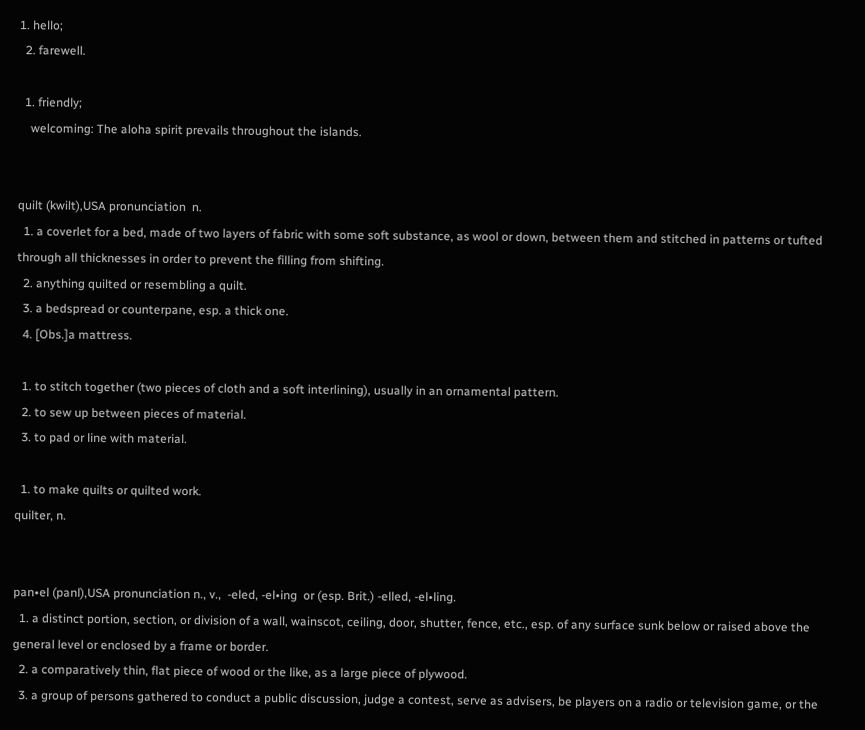1. hello;
  2. farewell.

  1. friendly;
    welcoming: The aloha spirit prevails throughout the islands.


quilt (kwilt),USA pronunciation  n.
  1. a coverlet for a bed, made of two layers of fabric with some soft substance, as wool or down, between them and stitched in patterns or tufted through all thicknesses in order to prevent the filling from shifting.
  2. anything quilted or resembling a quilt.
  3. a bedspread or counterpane, esp. a thick one.
  4. [Obs.]a mattress.

  1. to stitch together (two pieces of cloth and a soft interlining), usually in an ornamental pattern.
  2. to sew up between pieces of material.
  3. to pad or line with material.

  1. to make quilts or quilted work.
quilter, n.


pan•el (panl),USA pronunciation n., v.,  -eled, -el•ing  or (esp. Brit.) -elled, -el•ling.
  1. a distinct portion, section, or division of a wall, wainscot, ceiling, door, shutter, fence, etc., esp. of any surface sunk below or raised above the general level or enclosed by a frame or border.
  2. a comparatively thin, flat piece of wood or the like, as a large piece of plywood.
  3. a group of persons gathered to conduct a public discussion, judge a contest, serve as advisers, be players on a radio or television game, or the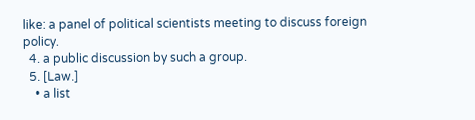like: a panel of political scientists meeting to discuss foreign policy.
  4. a public discussion by such a group.
  5. [Law.]
    • a list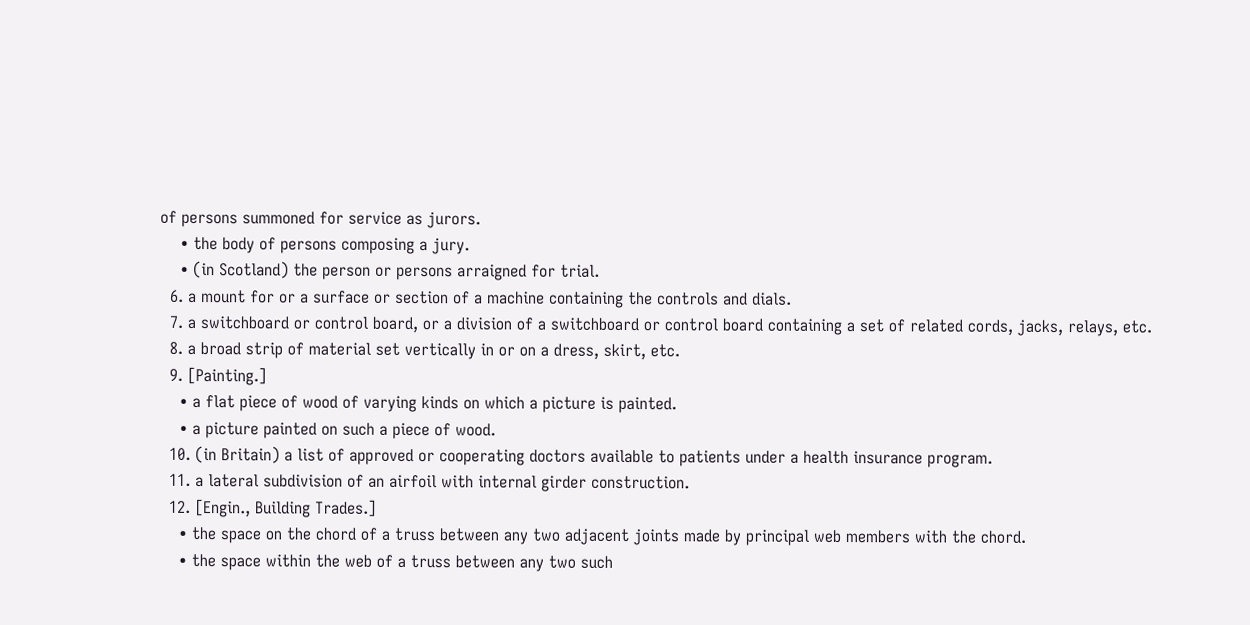of persons summoned for service as jurors.
    • the body of persons composing a jury.
    • (in Scotland) the person or persons arraigned for trial.
  6. a mount for or a surface or section of a machine containing the controls and dials.
  7. a switchboard or control board, or a division of a switchboard or control board containing a set of related cords, jacks, relays, etc.
  8. a broad strip of material set vertically in or on a dress, skirt, etc.
  9. [Painting.]
    • a flat piece of wood of varying kinds on which a picture is painted.
    • a picture painted on such a piece of wood.
  10. (in Britain) a list of approved or cooperating doctors available to patients under a health insurance program.
  11. a lateral subdivision of an airfoil with internal girder construction.
  12. [Engin., Building Trades.]
    • the space on the chord of a truss between any two adjacent joints made by principal web members with the chord.
    • the space within the web of a truss between any two such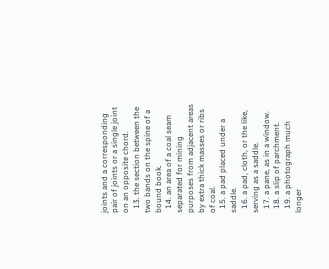joints and a corresponding pair of joints or a single joint on an opposite chord.
  13. the section between the two bands on the spine of a bound book.
  14. an area of a coal seam separated for mining purposes from adjacent areas by extra thick masses or ribs of coal.
  15. a pad placed under a saddle.
  16. a pad, cloth, or the like, serving as a saddle.
  17. a pane, as in a window.
  18. a slip of parchment.
  19. a photograph much longer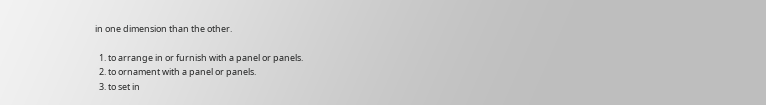in one dimension than the other.

  1. to arrange in or furnish with a panel or panels.
  2. to ornament with a panel or panels.
  3. to set in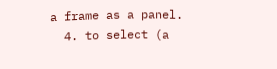a frame as a panel.
  4. to select (a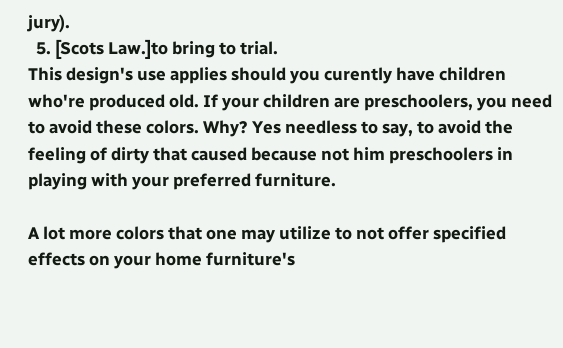jury).
  5. [Scots Law.]to bring to trial.
This design's use applies should you curently have children who're produced old. If your children are preschoolers, you need to avoid these colors. Why? Yes needless to say, to avoid the feeling of dirty that caused because not him preschoolers in playing with your preferred furniture.

A lot more colors that one may utilize to not offer specified effects on your home furniture's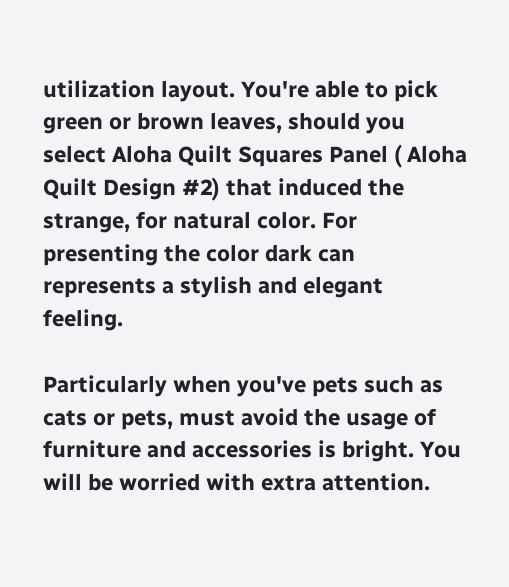utilization layout. You're able to pick green or brown leaves, should you select Aloha Quilt Squares Panel ( Aloha Quilt Design #2) that induced the strange, for natural color. For presenting the color dark can represents a stylish and elegant feeling.

Particularly when you've pets such as cats or pets, must avoid the usage of furniture and accessories is bright. You will be worried with extra attention.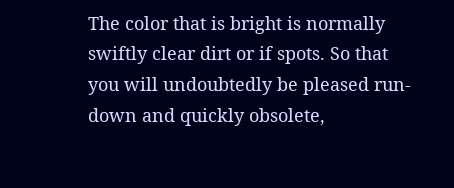The color that is bright is normally swiftly clear dirt or if spots. So that you will undoubtedly be pleased run-down and quickly obsolete,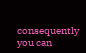consequently you can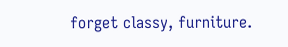forget classy, furniture.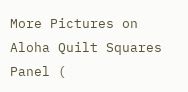More Pictures on Aloha Quilt Squares Panel (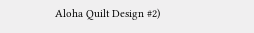Aloha Quilt Design #2)